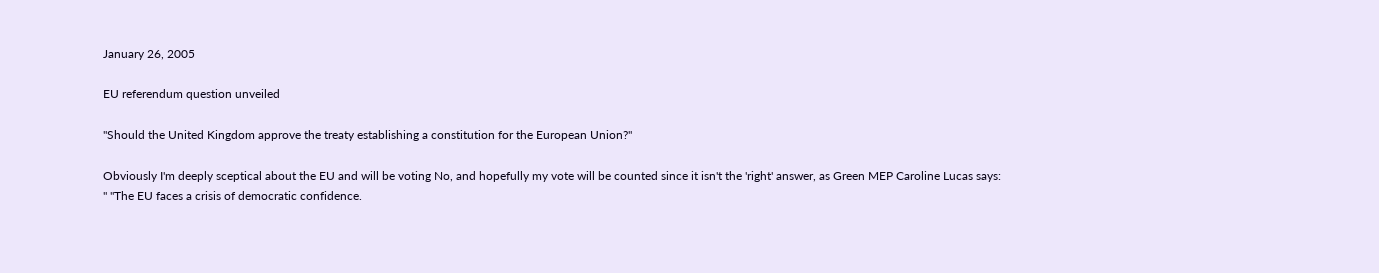January 26, 2005

EU referendum question unveiled

"Should the United Kingdom approve the treaty establishing a constitution for the European Union?"

Obviously I'm deeply sceptical about the EU and will be voting No, and hopefully my vote will be counted since it isn't the 'right' answer, as Green MEP Caroline Lucas says:
" "The EU faces a crisis of democratic confidence.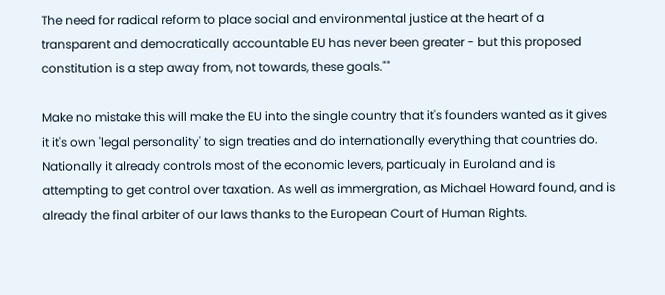The need for radical reform to place social and environmental justice at the heart of a transparent and democratically accountable EU has never been greater - but this proposed constitution is a step away from, not towards, these goals.""

Make no mistake this will make the EU into the single country that it's founders wanted as it gives it it's own 'legal personality' to sign treaties and do internationally everything that countries do. Nationally it already controls most of the economic levers, particualy in Euroland and is attempting to get control over taxation. As well as immergration, as Michael Howard found, and is already the final arbiter of our laws thanks to the European Court of Human Rights.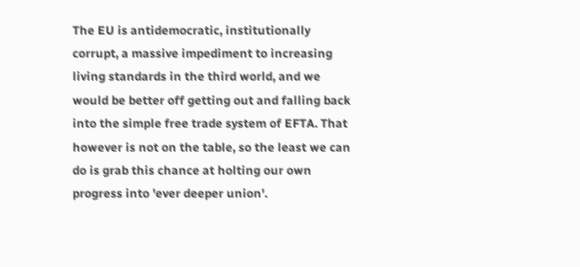The EU is antidemocratic, institutionally corrupt, a massive impediment to increasing living standards in the third world, and we would be better off getting out and falling back into the simple free trade system of EFTA. That however is not on the table, so the least we can do is grab this chance at holting our own progress into 'ever deeper union'.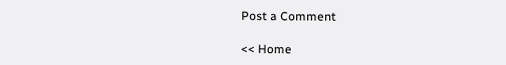Post a Comment

<< Home